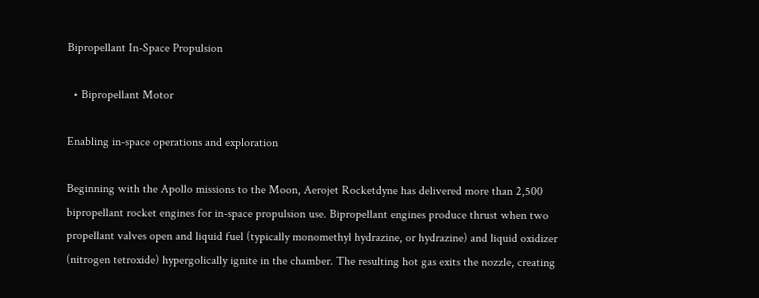Bipropellant In-Space Propulsion

  • Bipropellant Motor

Enabling in-space operations and exploration

Beginning with the Apollo missions to the Moon, Aerojet Rocketdyne has delivered more than 2,500 bipropellant rocket engines for in-space propulsion use. Bipropellant engines produce thrust when two propellant valves open and liquid fuel (typically monomethyl hydrazine, or hydrazine) and liquid oxidizer (nitrogen tetroxide) hypergolically ignite in the chamber. The resulting hot gas exits the nozzle, creating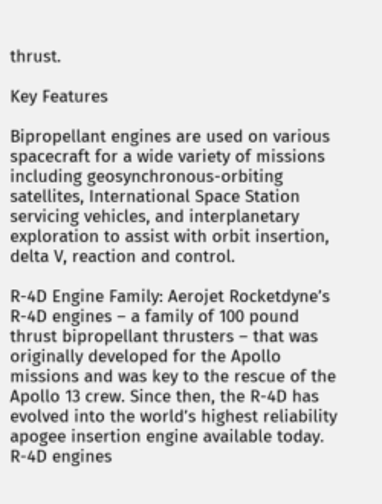thrust.

Key Features

Bipropellant engines are used on various spacecraft for a wide variety of missions including geosynchronous-orbiting satellites, International Space Station servicing vehicles, and interplanetary exploration to assist with orbit insertion, delta V, reaction and control.

R-4D Engine Family: Aerojet Rocketdyne’s R-4D engines – a family of 100 pound thrust bipropellant thrusters – that was originally developed for the Apollo missions and was key to the rescue of the Apollo 13 crew. Since then, the R-4D has evolved into the world’s highest reliability apogee insertion engine available today. R-4D engines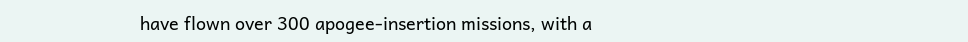have flown over 300 apogee-insertion missions, with a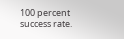100 percent success rate.